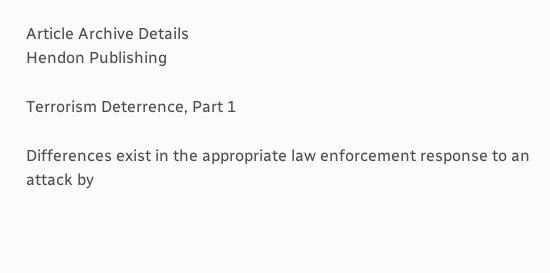Article Archive Details
Hendon Publishing

Terrorism Deterrence, Part 1

Differences exist in the appropriate law enforcement response to an attack by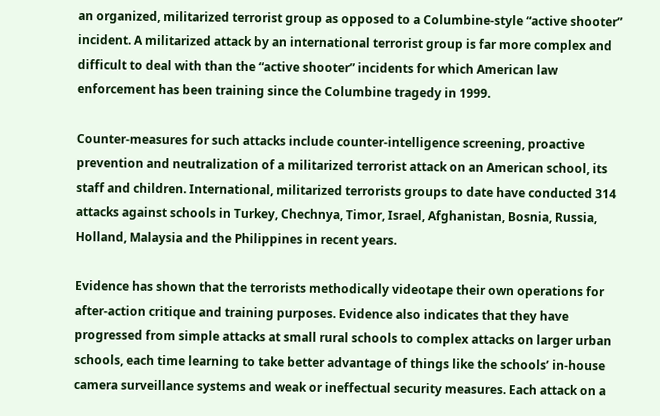an organized, militarized terrorist group as opposed to a Columbine-style “active shooter” incident. A militarized attack by an international terrorist group is far more complex and difficult to deal with than the “active shooter” incidents for which American law enforcement has been training since the Columbine tragedy in 1999.

Counter-measures for such attacks include counter-intelligence screening, proactive prevention and neutralization of a militarized terrorist attack on an American school, its staff and children. International, militarized terrorists groups to date have conducted 314 attacks against schools in Turkey, Chechnya, Timor, Israel, Afghanistan, Bosnia, Russia, Holland, Malaysia and the Philippines in recent years.

Evidence has shown that the terrorists methodically videotape their own operations for after-action critique and training purposes. Evidence also indicates that they have progressed from simple attacks at small rural schools to complex attacks on larger urban schools, each time learning to take better advantage of things like the schools’ in-house camera surveillance systems and weak or ineffectual security measures. Each attack on a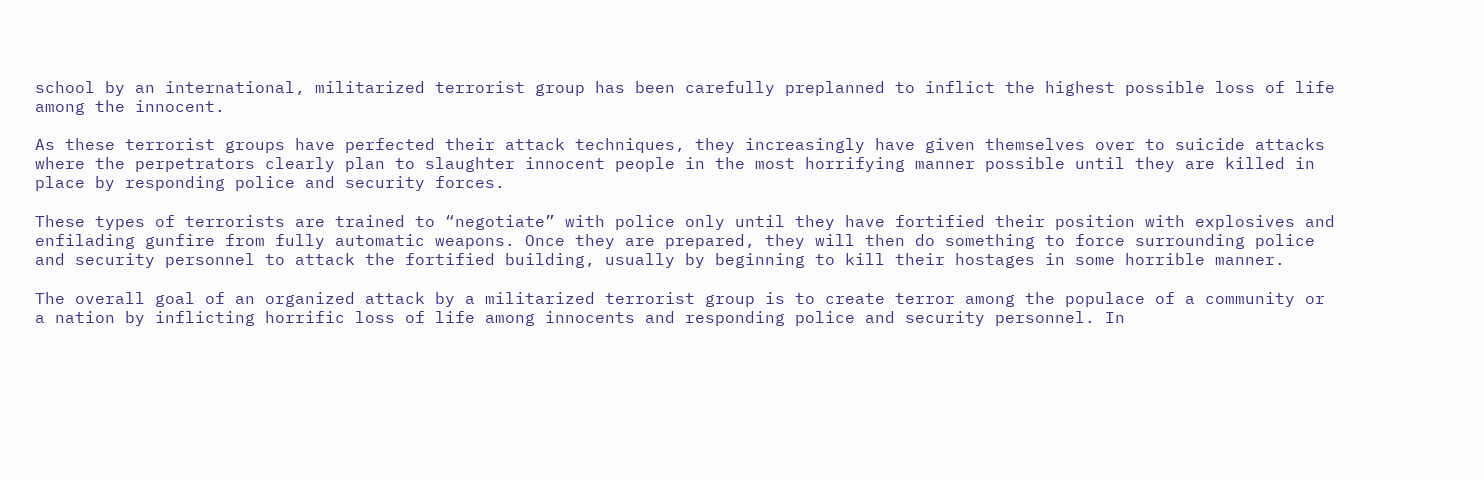school by an international, militarized terrorist group has been carefully preplanned to inflict the highest possible loss of life among the innocent.

As these terrorist groups have perfected their attack techniques, they increasingly have given themselves over to suicide attacks where the perpetrators clearly plan to slaughter innocent people in the most horrifying manner possible until they are killed in place by responding police and security forces.

These types of terrorists are trained to “negotiate” with police only until they have fortified their position with explosives and enfilading gunfire from fully automatic weapons. Once they are prepared, they will then do something to force surrounding police and security personnel to attack the fortified building, usually by beginning to kill their hostages in some horrible manner.

The overall goal of an organized attack by a militarized terrorist group is to create terror among the populace of a community or a nation by inflicting horrific loss of life among innocents and responding police and security personnel. In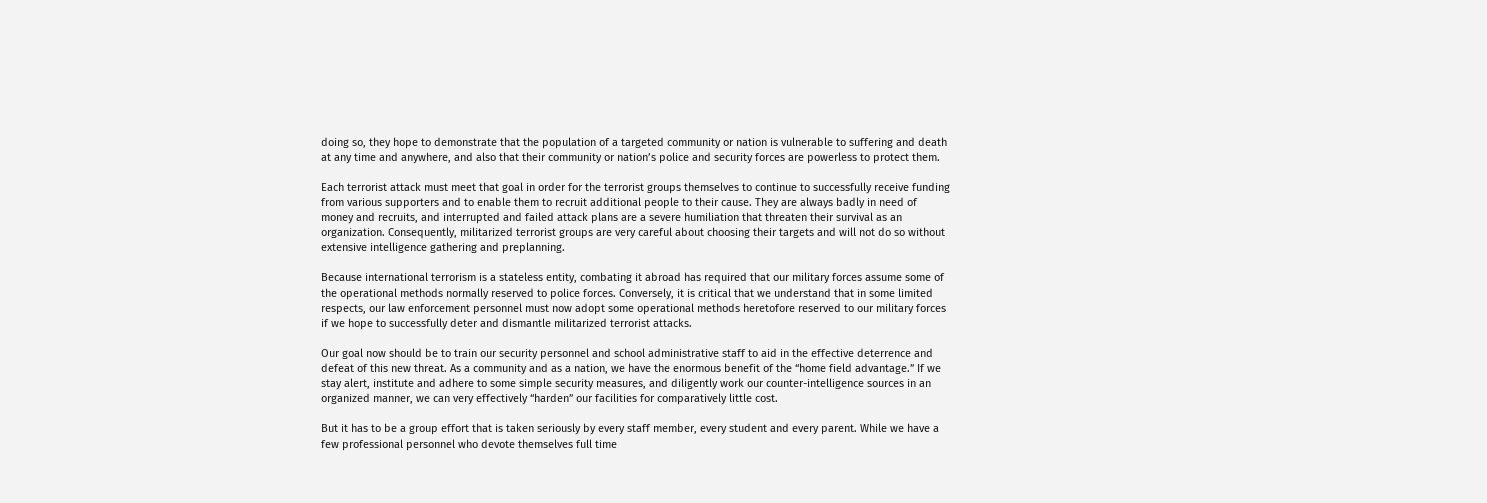doing so, they hope to demonstrate that the population of a targeted community or nation is vulnerable to suffering and death at any time and anywhere, and also that their community or nation’s police and security forces are powerless to protect them.

Each terrorist attack must meet that goal in order for the terrorist groups themselves to continue to successfully receive funding from various supporters and to enable them to recruit additional people to their cause. They are always badly in need of money and recruits, and interrupted and failed attack plans are a severe humiliation that threaten their survival as an organization. Consequently, militarized terrorist groups are very careful about choosing their targets and will not do so without extensive intelligence gathering and preplanning.

Because international terrorism is a stateless entity, combating it abroad has required that our military forces assume some of the operational methods normally reserved to police forces. Conversely, it is critical that we understand that in some limited respects, our law enforcement personnel must now adopt some operational methods heretofore reserved to our military forces if we hope to successfully deter and dismantle militarized terrorist attacks.

Our goal now should be to train our security personnel and school administrative staff to aid in the effective deterrence and defeat of this new threat. As a community and as a nation, we have the enormous benefit of the “home field advantage.” If we stay alert, institute and adhere to some simple security measures, and diligently work our counter-intelligence sources in an organized manner, we can very effectively “harden” our facilities for comparatively little cost.

But it has to be a group effort that is taken seriously by every staff member, every student and every parent. While we have a few professional personnel who devote themselves full time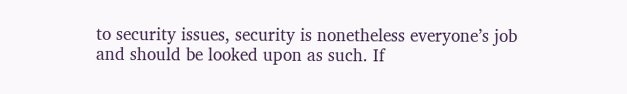to security issues, security is nonetheless everyone’s job and should be looked upon as such. If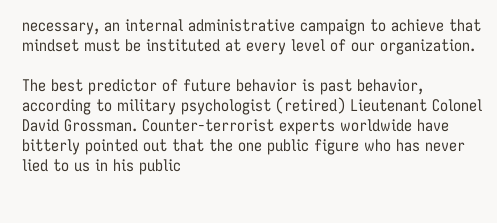necessary, an internal administrative campaign to achieve that mindset must be instituted at every level of our organization.

The best predictor of future behavior is past behavior, according to military psychologist (retired) Lieutenant Colonel David Grossman. Counter-terrorist experts worldwide have bitterly pointed out that the one public figure who has never lied to us in his public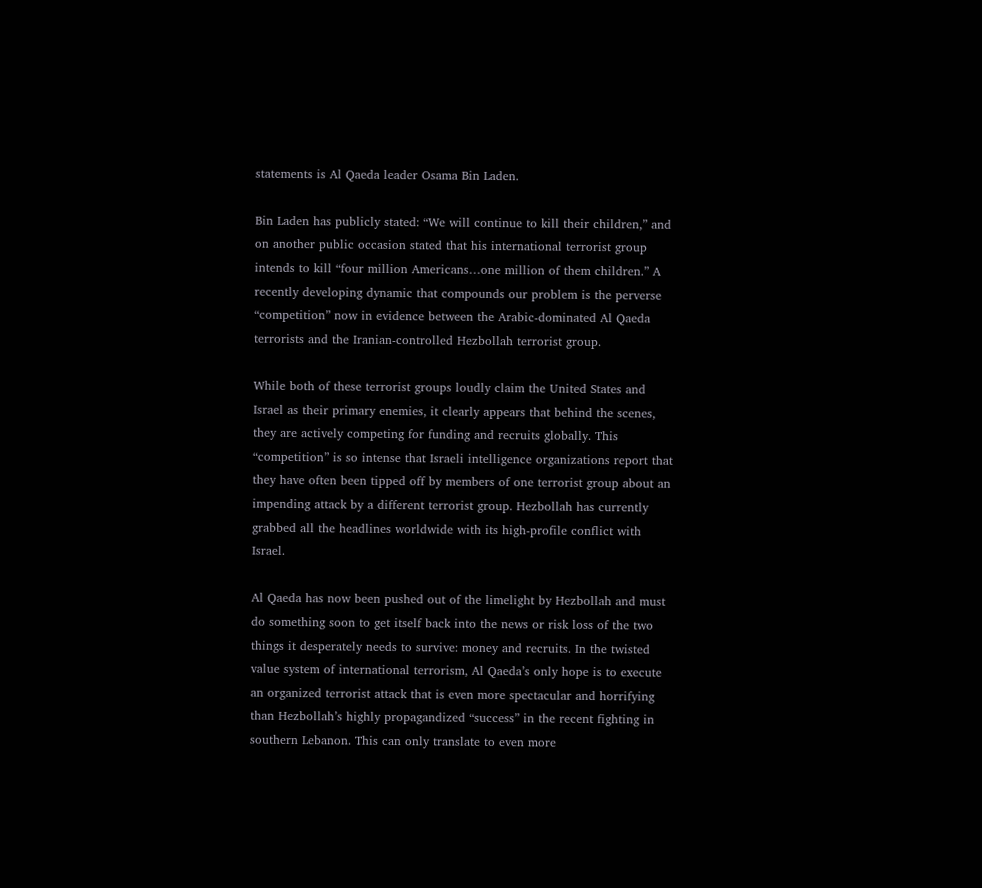statements is Al Qaeda leader Osama Bin Laden.

Bin Laden has publicly stated: “We will continue to kill their children,” and on another public occasion stated that his international terrorist group intends to kill “four million Americans…one million of them children.” A recently developing dynamic that compounds our problem is the perverse “competition” now in evidence between the Arabic-dominated Al Qaeda terrorists and the Iranian-controlled Hezbollah terrorist group.

While both of these terrorist groups loudly claim the United States and Israel as their primary enemies, it clearly appears that behind the scenes, they are actively competing for funding and recruits globally. This “competition” is so intense that Israeli intelligence organizations report that they have often been tipped off by members of one terrorist group about an impending attack by a different terrorist group. Hezbollah has currently grabbed all the headlines worldwide with its high-profile conflict with Israel.

Al Qaeda has now been pushed out of the limelight by Hezbollah and must do something soon to get itself back into the news or risk loss of the two things it desperately needs to survive: money and recruits. In the twisted value system of international terrorism, Al Qaeda’s only hope is to execute an organized terrorist attack that is even more spectacular and horrifying than Hezbollah’s highly propagandized “success” in the recent fighting in southern Lebanon. This can only translate to even more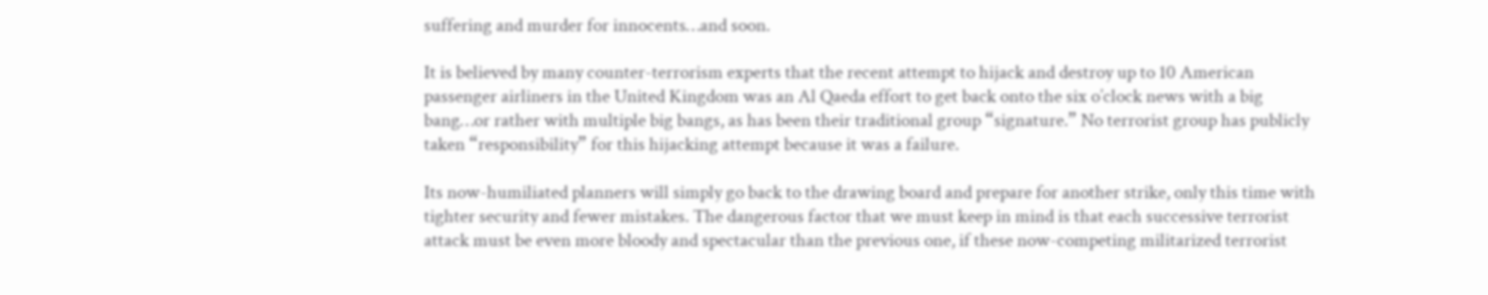suffering and murder for innocents…and soon.

It is believed by many counter-terrorism experts that the recent attempt to hijack and destroy up to 10 American passenger airliners in the United Kingdom was an Al Qaeda effort to get back onto the six o’clock news with a big bang…or rather with multiple big bangs, as has been their traditional group “signature.” No terrorist group has publicly taken “responsibility” for this hijacking attempt because it was a failure.

Its now-humiliated planners will simply go back to the drawing board and prepare for another strike, only this time with tighter security and fewer mistakes. The dangerous factor that we must keep in mind is that each successive terrorist attack must be even more bloody and spectacular than the previous one, if these now-competing militarized terrorist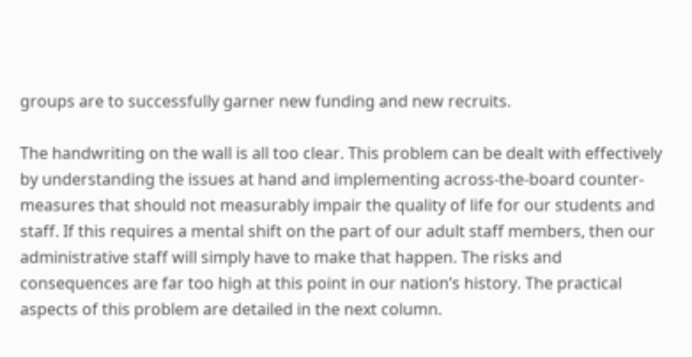groups are to successfully garner new funding and new recruits.

The handwriting on the wall is all too clear. This problem can be dealt with effectively by understanding the issues at hand and implementing across-the-board counter-measures that should not measurably impair the quality of life for our students and staff. If this requires a mental shift on the part of our adult staff members, then our administrative staff will simply have to make that happen. The risks and consequences are far too high at this point in our nation’s history. The practical aspects of this problem are detailed in the next column.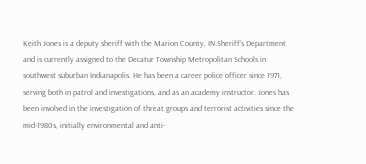Keith Jones is a deputy sheriff with the Marion County, IN Sheriff’s Department and is currently assigned to the Decatur Township Metropolitan Schools in southwest suburban Indianapolis. He has been a career police officer since 1971, serving both in patrol and investigations, and as an academy instructor. Jones has been involved in the investigation of threat groups and terrorist activities since the mid-1980s, initially environmental and anti-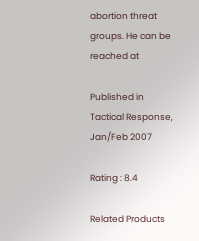abortion threat groups. He can be reached at

Published in Tactical Response, Jan/Feb 2007

Rating : 8.4

Related Products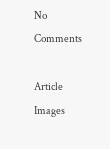No Comments

Article Images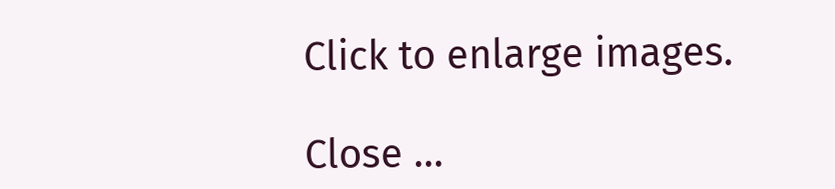Click to enlarge images.

Close ...